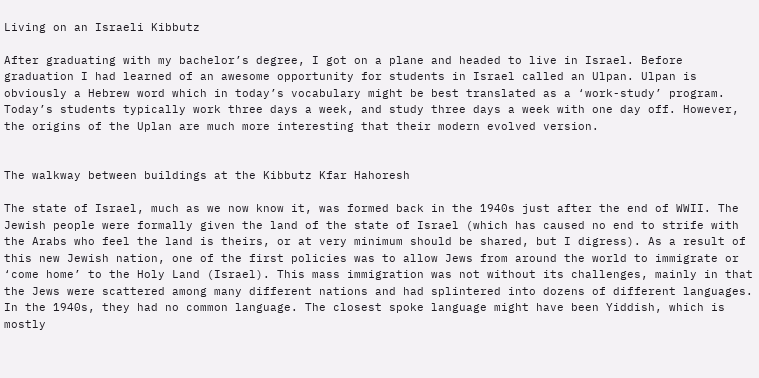Living on an Israeli Kibbutz

After graduating with my bachelor’s degree, I got on a plane and headed to live in Israel. Before graduation I had learned of an awesome opportunity for students in Israel called an Ulpan. Ulpan is obviously a Hebrew word which in today’s vocabulary might be best translated as a ‘work-study’ program. Today’s students typically work three days a week, and study three days a week with one day off. However, the origins of the Uplan are much more interesting that their modern evolved version.


The walkway between buildings at the Kibbutz Kfar Hahoresh

The state of Israel, much as we now know it, was formed back in the 1940s just after the end of WWII. The Jewish people were formally given the land of the state of Israel (which has caused no end to strife with the Arabs who feel the land is theirs, or at very minimum should be shared, but I digress). As a result of this new Jewish nation, one of the first policies was to allow Jews from around the world to immigrate or ‘come home’ to the Holy Land (Israel). This mass immigration was not without its challenges, mainly in that the Jews were scattered among many different nations and had splintered into dozens of different languages. In the 1940s, they had no common language. The closest spoke language might have been Yiddish, which is mostly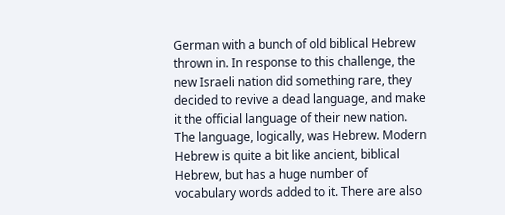German with a bunch of old biblical Hebrew thrown in. In response to this challenge, the new Israeli nation did something rare, they decided to revive a dead language, and make it the official language of their new nation. The language, logically, was Hebrew. Modern Hebrew is quite a bit like ancient, biblical Hebrew, but has a huge number of vocabulary words added to it. There are also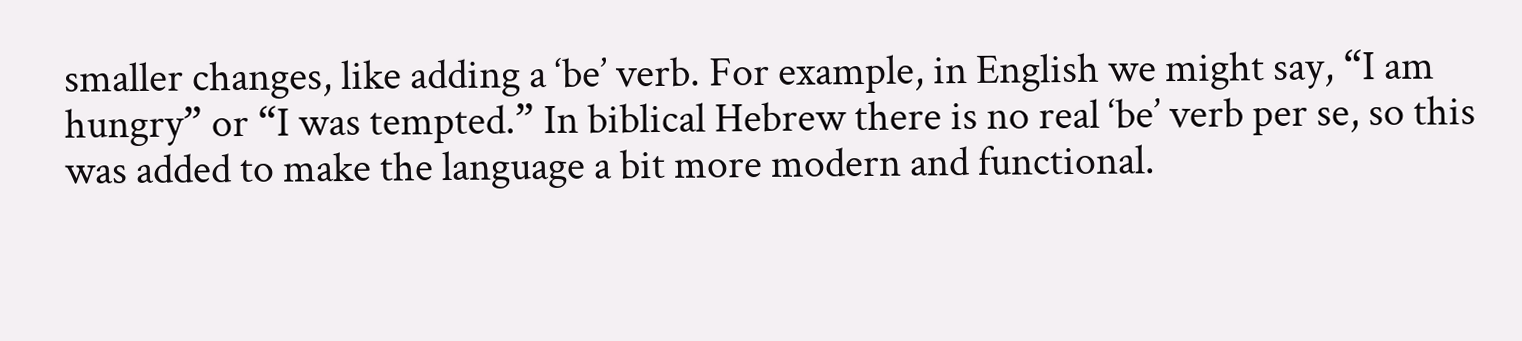smaller changes, like adding a ‘be’ verb. For example, in English we might say, “I am hungry” or “I was tempted.” In biblical Hebrew there is no real ‘be’ verb per se, so this was added to make the language a bit more modern and functional.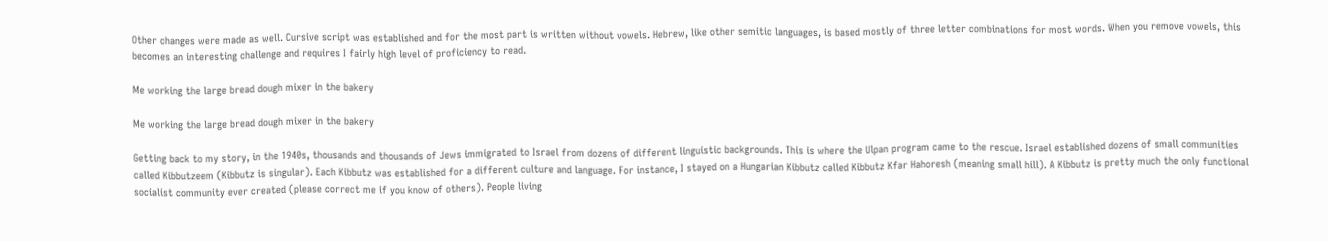Other changes were made as well. Cursive script was established and for the most part is written without vowels. Hebrew, like other semitic languages, is based mostly of three letter combinations for most words. When you remove vowels, this becomes an interesting challenge and requires I fairly high level of proficiency to read.

Me working the large bread dough mixer in the bakery

Me working the large bread dough mixer in the bakery

Getting back to my story, in the 1940s, thousands and thousands of Jews immigrated to Israel from dozens of different linguistic backgrounds. This is where the Ulpan program came to the rescue. Israel established dozens of small communities called Kibbutzeem (Kibbutz is singular). Each Kibbutz was established for a different culture and language. For instance, I stayed on a Hungarian Kibbutz called Kibbutz Kfar Hahoresh (meaning small hill). A Kibbutz is pretty much the only functional socialist community ever created (please correct me if you know of others). People living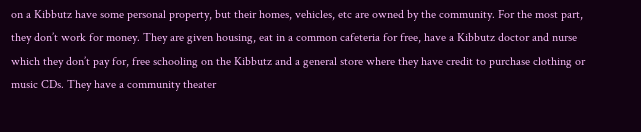on a Kibbutz have some personal property, but their homes, vehicles, etc are owned by the community. For the most part, they don’t work for money. They are given housing, eat in a common cafeteria for free, have a Kibbutz doctor and nurse which they don’t pay for, free schooling on the Kibbutz and a general store where they have credit to purchase clothing or music CDs. They have a community theater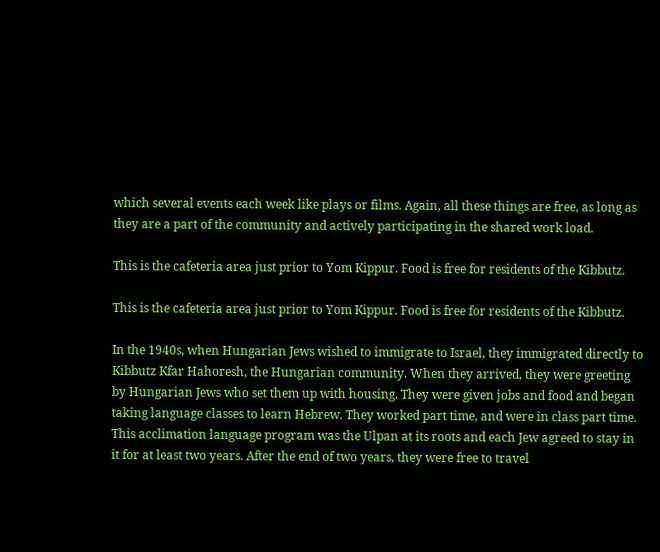which several events each week like plays or films. Again, all these things are free, as long as they are a part of the community and actively participating in the shared work load.

This is the cafeteria area just prior to Yom Kippur. Food is free for residents of the Kibbutz.

This is the cafeteria area just prior to Yom Kippur. Food is free for residents of the Kibbutz.

In the 1940s, when Hungarian Jews wished to immigrate to Israel, they immigrated directly to Kibbutz Kfar Hahoresh, the Hungarian community. When they arrived, they were greeting by Hungarian Jews who set them up with housing. They were given jobs and food and began taking language classes to learn Hebrew. They worked part time, and were in class part time. This acclimation language program was the Ulpan at its roots and each Jew agreed to stay in it for at least two years. After the end of two years, they were free to travel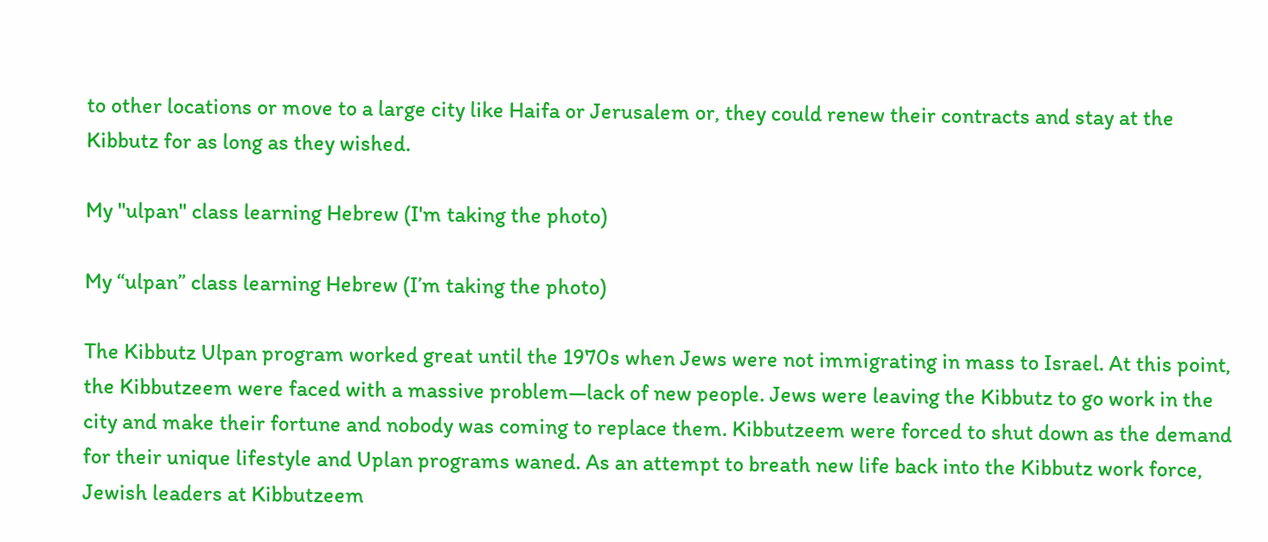to other locations or move to a large city like Haifa or Jerusalem or, they could renew their contracts and stay at the Kibbutz for as long as they wished.

My "ulpan" class learning Hebrew (I'm taking the photo)

My “ulpan” class learning Hebrew (I’m taking the photo)

The Kibbutz Ulpan program worked great until the 1970s when Jews were not immigrating in mass to Israel. At this point, the Kibbutzeem were faced with a massive problem—lack of new people. Jews were leaving the Kibbutz to go work in the city and make their fortune and nobody was coming to replace them. Kibbutzeem were forced to shut down as the demand for their unique lifestyle and Uplan programs waned. As an attempt to breath new life back into the Kibbutz work force, Jewish leaders at Kibbutzeem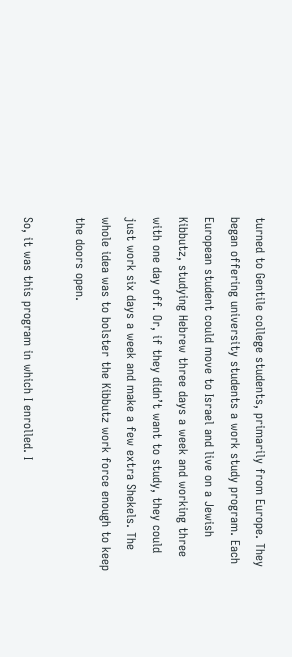turned to Gentile college students, primarily from Europe. They began offering university students a work study program. Each European student could move to Israel and live on a Jewish Kibbutz, studying Hebrew three days a week and working three with one day off. Or, if they didn’t want to study, they could just work six days a week and make a few extra Shekels. The whole idea was to bolster the Kibbutz work force enough to keep the doors open.

So, it was this program in which I enrolled. I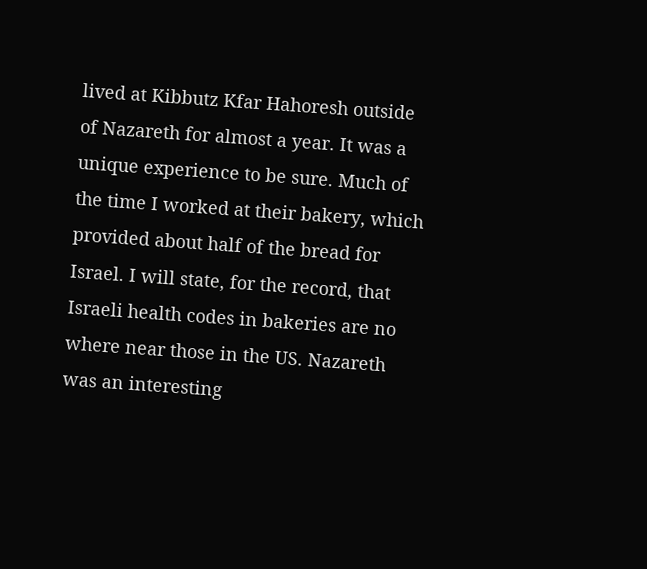lived at Kibbutz Kfar Hahoresh outside of Nazareth for almost a year. It was a unique experience to be sure. Much of the time I worked at their bakery, which provided about half of the bread for Israel. I will state, for the record, that Israeli health codes in bakeries are no where near those in the US. Nazareth was an interesting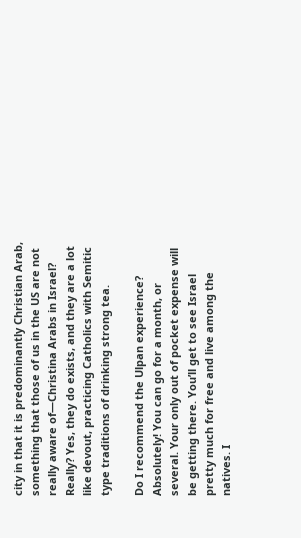city in that it is predominantly Christian Arab, something that those of us in the US are not really aware of—Christina Arabs in Israel? Really? Yes, they do exists, and they are a lot like devout, practicing Catholics with Semitic type traditions of drinking strong tea.

Do I recommend the Ulpan experience? Absolutely! You can go for a month, or several. Your only out of pocket expense will be getting there. You’ll get to see Israel pretty much for free and live among the natives. I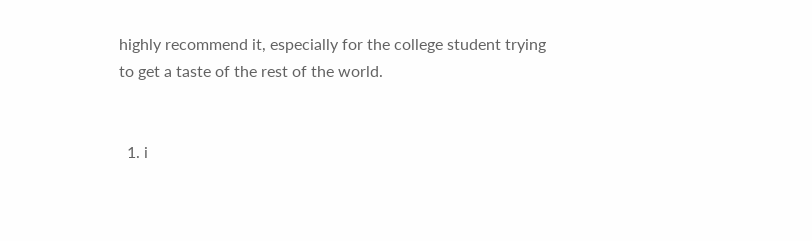highly recommend it, especially for the college student trying to get a taste of the rest of the world.


  1. i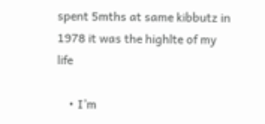spent 5mths at same kibbutz in 1978 it was the highlte of my life

    • I’m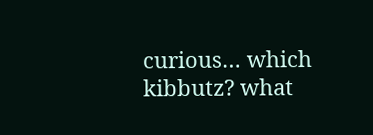curious… which kibbutz? what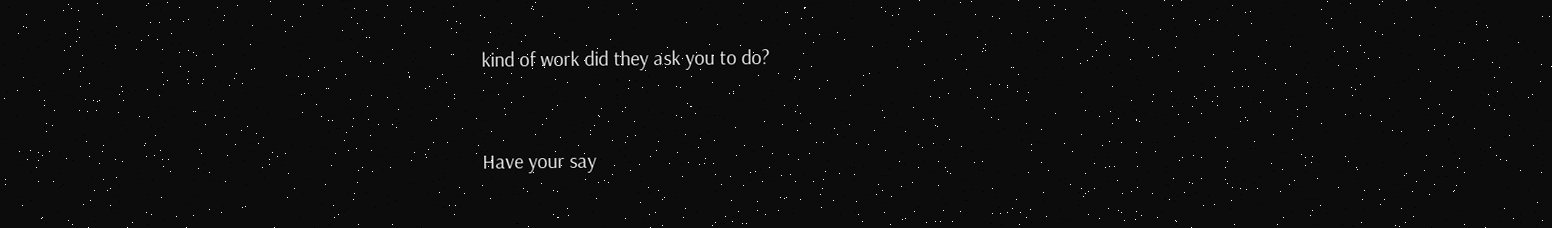kind of work did they ask you to do?


Have your say